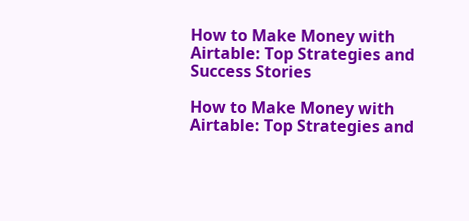How to Make Money with Airtable: Top Strategies and Success Stories

How to Make Money with Airtable: Top Strategies and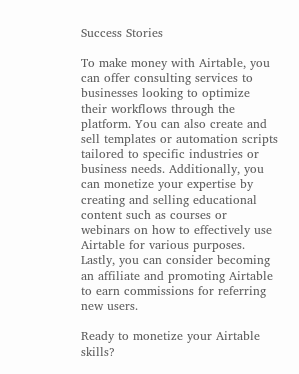Success Stories

To make money with Airtable, you can offer consulting services to businesses looking to optimize their workflows through the platform. You can also create and sell templates or automation scripts tailored to specific industries or business needs. Additionally, you can monetize your expertise by creating and selling educational content such as courses or webinars on how to effectively use Airtable for various purposes. Lastly, you can consider becoming an affiliate and promoting Airtable to earn commissions for referring new users.

Ready to monetize your Airtable skills?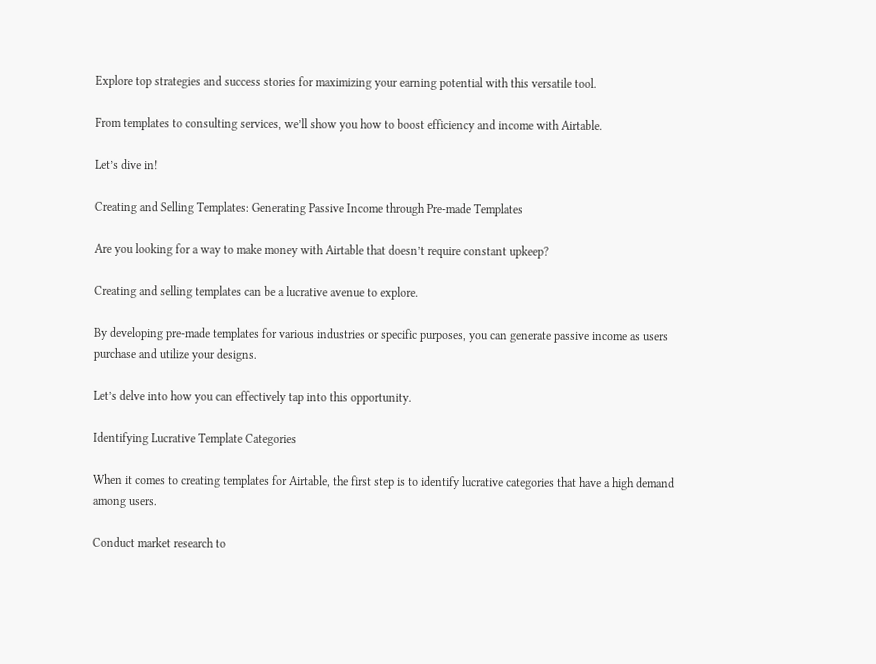Explore top strategies and success stories for maximizing your earning potential with this versatile tool.

From templates to consulting services, we’ll show you how to boost efficiency and income with Airtable.

Let’s dive in!

Creating and Selling Templates: Generating Passive Income through Pre-made Templates

Are you looking for a way to make money with Airtable that doesn’t require constant upkeep?

Creating and selling templates can be a lucrative avenue to explore.

By developing pre-made templates for various industries or specific purposes, you can generate passive income as users purchase and utilize your designs.

Let’s delve into how you can effectively tap into this opportunity.

Identifying Lucrative Template Categories

When it comes to creating templates for Airtable, the first step is to identify lucrative categories that have a high demand among users.

Conduct market research to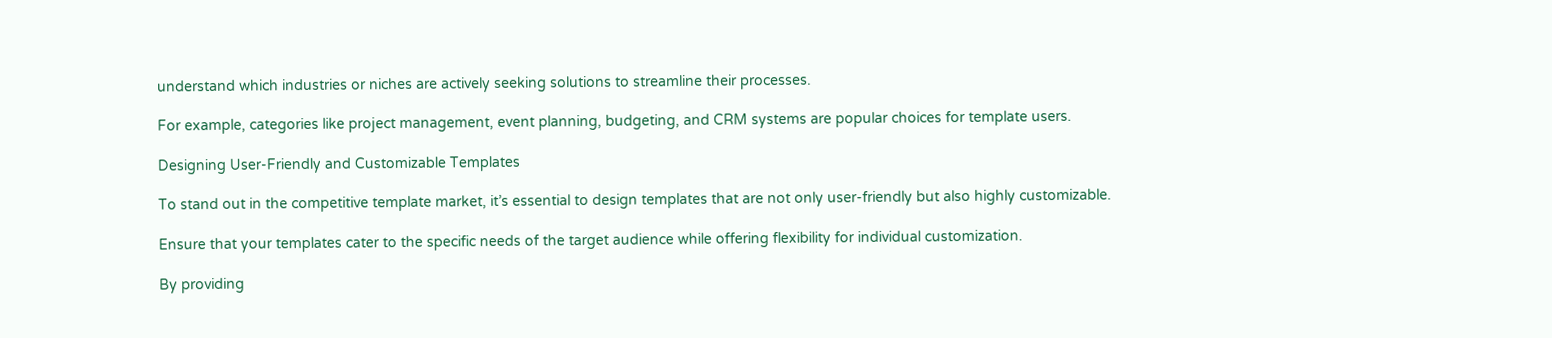understand which industries or niches are actively seeking solutions to streamline their processes.

For example, categories like project management, event planning, budgeting, and CRM systems are popular choices for template users.

Designing User-Friendly and Customizable Templates

To stand out in the competitive template market, it’s essential to design templates that are not only user-friendly but also highly customizable.

Ensure that your templates cater to the specific needs of the target audience while offering flexibility for individual customization.

By providing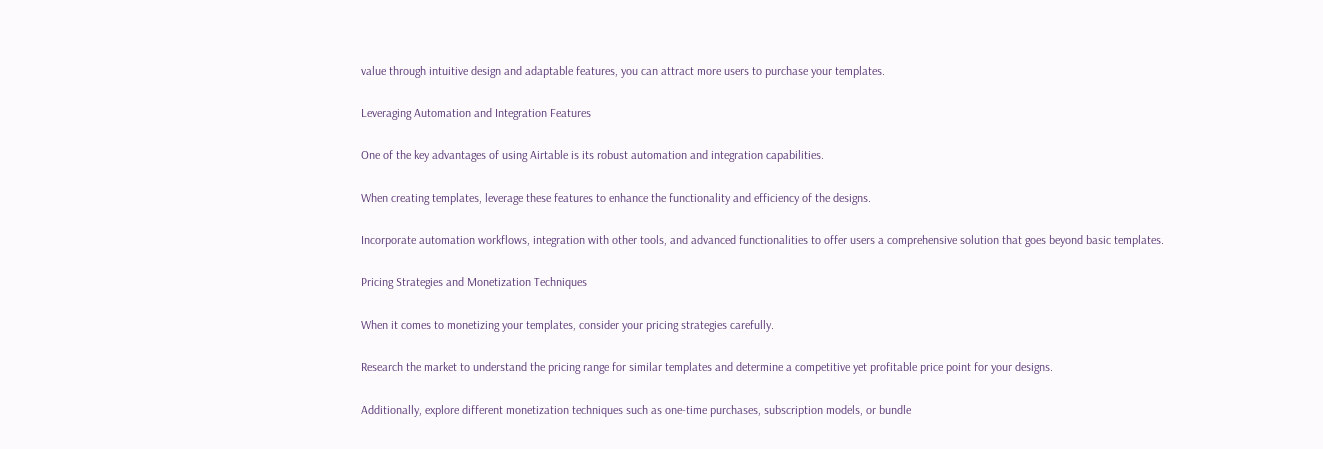value through intuitive design and adaptable features, you can attract more users to purchase your templates.

Leveraging Automation and Integration Features

One of the key advantages of using Airtable is its robust automation and integration capabilities.

When creating templates, leverage these features to enhance the functionality and efficiency of the designs.

Incorporate automation workflows, integration with other tools, and advanced functionalities to offer users a comprehensive solution that goes beyond basic templates.

Pricing Strategies and Monetization Techniques

When it comes to monetizing your templates, consider your pricing strategies carefully.

Research the market to understand the pricing range for similar templates and determine a competitive yet profitable price point for your designs.

Additionally, explore different monetization techniques such as one-time purchases, subscription models, or bundle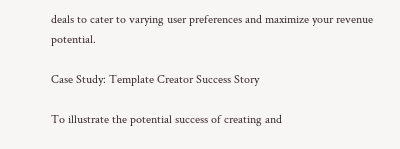deals to cater to varying user preferences and maximize your revenue potential.

Case Study: Template Creator Success Story

To illustrate the potential success of creating and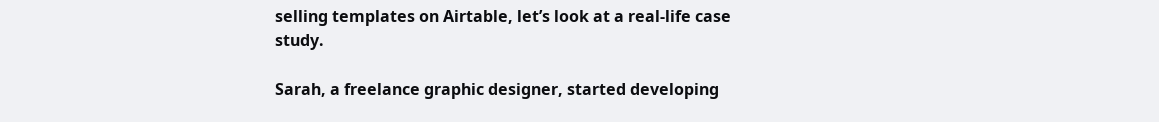selling templates on Airtable, let’s look at a real-life case study.

Sarah, a freelance graphic designer, started developing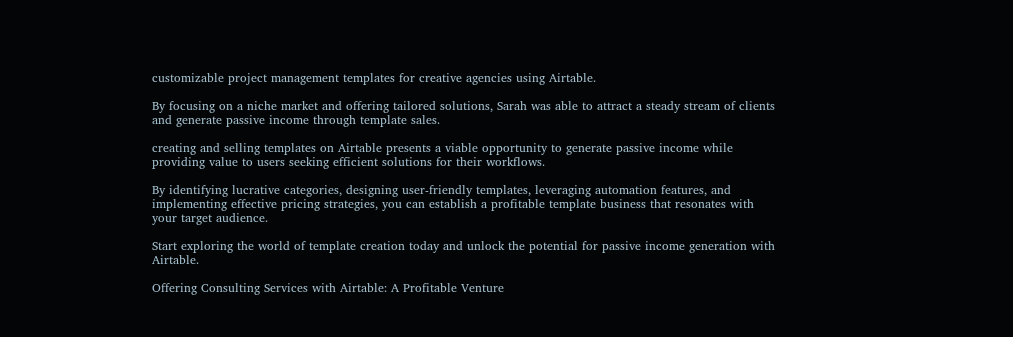customizable project management templates for creative agencies using Airtable.

By focusing on a niche market and offering tailored solutions, Sarah was able to attract a steady stream of clients and generate passive income through template sales.

creating and selling templates on Airtable presents a viable opportunity to generate passive income while providing value to users seeking efficient solutions for their workflows.

By identifying lucrative categories, designing user-friendly templates, leveraging automation features, and implementing effective pricing strategies, you can establish a profitable template business that resonates with your target audience.

Start exploring the world of template creation today and unlock the potential for passive income generation with Airtable.

Offering Consulting Services with Airtable: A Profitable Venture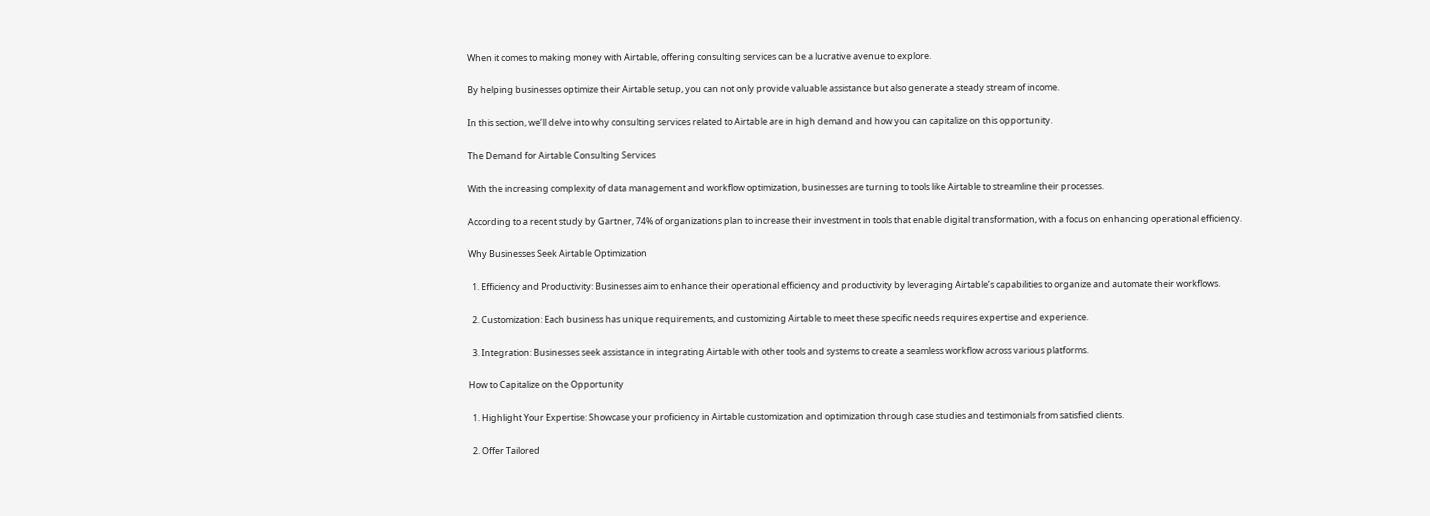When it comes to making money with Airtable, offering consulting services can be a lucrative avenue to explore.

By helping businesses optimize their Airtable setup, you can not only provide valuable assistance but also generate a steady stream of income.

In this section, we’ll delve into why consulting services related to Airtable are in high demand and how you can capitalize on this opportunity.

The Demand for Airtable Consulting Services

With the increasing complexity of data management and workflow optimization, businesses are turning to tools like Airtable to streamline their processes.

According to a recent study by Gartner, 74% of organizations plan to increase their investment in tools that enable digital transformation, with a focus on enhancing operational efficiency.

Why Businesses Seek Airtable Optimization

  1. Efficiency and Productivity: Businesses aim to enhance their operational efficiency and productivity by leveraging Airtable’s capabilities to organize and automate their workflows.

  2. Customization: Each business has unique requirements, and customizing Airtable to meet these specific needs requires expertise and experience.

  3. Integration: Businesses seek assistance in integrating Airtable with other tools and systems to create a seamless workflow across various platforms.

How to Capitalize on the Opportunity

  1. Highlight Your Expertise: Showcase your proficiency in Airtable customization and optimization through case studies and testimonials from satisfied clients.

  2. Offer Tailored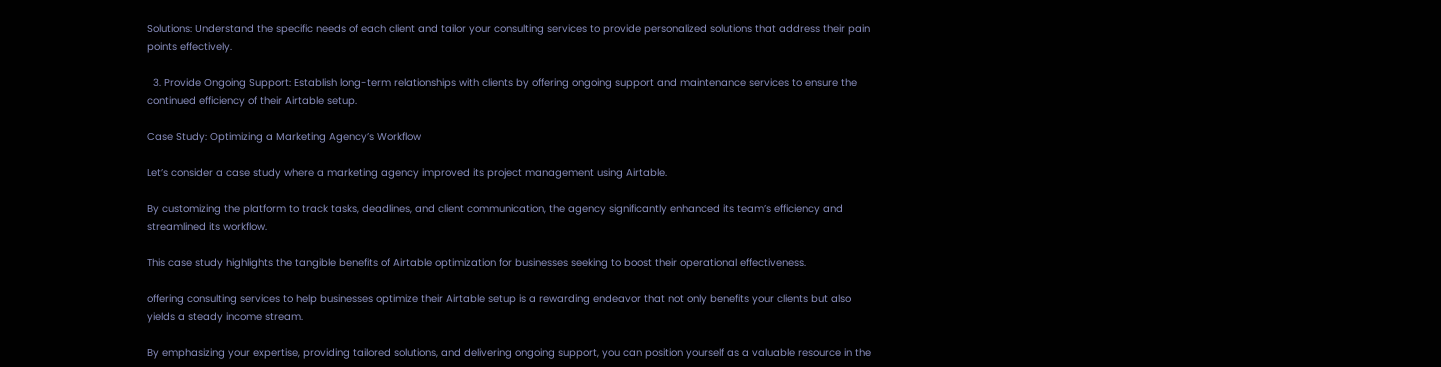Solutions: Understand the specific needs of each client and tailor your consulting services to provide personalized solutions that address their pain points effectively.

  3. Provide Ongoing Support: Establish long-term relationships with clients by offering ongoing support and maintenance services to ensure the continued efficiency of their Airtable setup.

Case Study: Optimizing a Marketing Agency’s Workflow

Let’s consider a case study where a marketing agency improved its project management using Airtable.

By customizing the platform to track tasks, deadlines, and client communication, the agency significantly enhanced its team’s efficiency and streamlined its workflow.

This case study highlights the tangible benefits of Airtable optimization for businesses seeking to boost their operational effectiveness.

offering consulting services to help businesses optimize their Airtable setup is a rewarding endeavor that not only benefits your clients but also yields a steady income stream.

By emphasizing your expertise, providing tailored solutions, and delivering ongoing support, you can position yourself as a valuable resource in the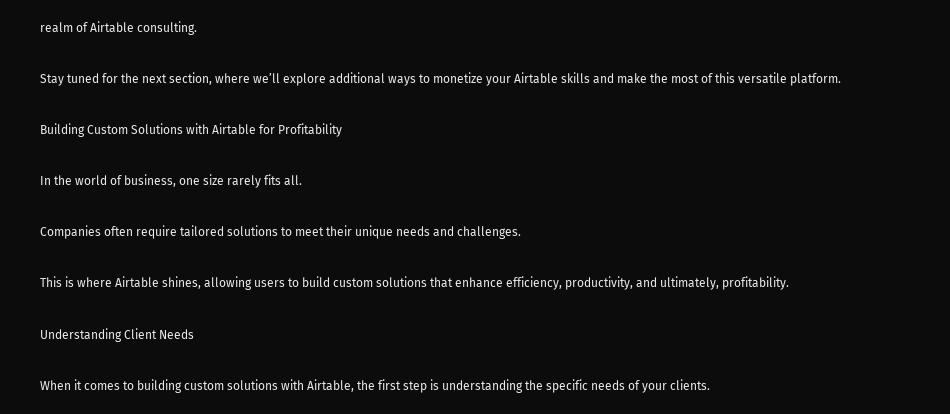realm of Airtable consulting.

Stay tuned for the next section, where we’ll explore additional ways to monetize your Airtable skills and make the most of this versatile platform.

Building Custom Solutions with Airtable for Profitability

In the world of business, one size rarely fits all.

Companies often require tailored solutions to meet their unique needs and challenges.

This is where Airtable shines, allowing users to build custom solutions that enhance efficiency, productivity, and ultimately, profitability.

Understanding Client Needs

When it comes to building custom solutions with Airtable, the first step is understanding the specific needs of your clients.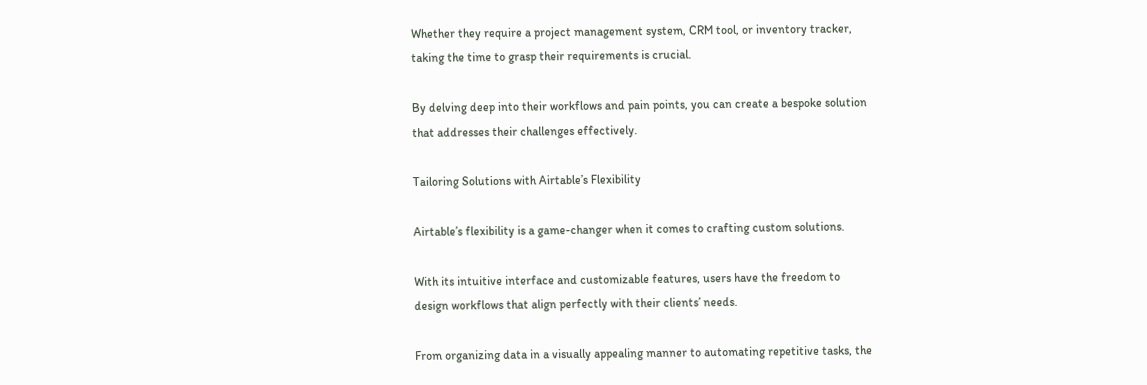Whether they require a project management system, CRM tool, or inventory tracker, taking the time to grasp their requirements is crucial.

By delving deep into their workflows and pain points, you can create a bespoke solution that addresses their challenges effectively.

Tailoring Solutions with Airtable’s Flexibility

Airtable’s flexibility is a game-changer when it comes to crafting custom solutions.

With its intuitive interface and customizable features, users have the freedom to design workflows that align perfectly with their clients’ needs.

From organizing data in a visually appealing manner to automating repetitive tasks, the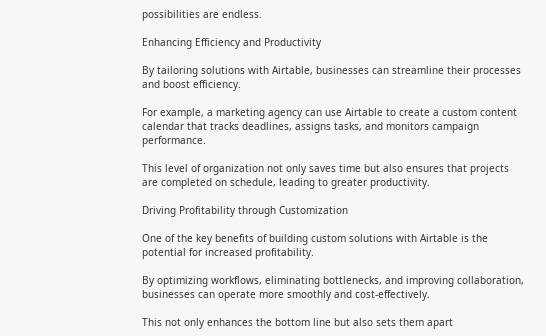possibilities are endless.

Enhancing Efficiency and Productivity

By tailoring solutions with Airtable, businesses can streamline their processes and boost efficiency.

For example, a marketing agency can use Airtable to create a custom content calendar that tracks deadlines, assigns tasks, and monitors campaign performance.

This level of organization not only saves time but also ensures that projects are completed on schedule, leading to greater productivity.

Driving Profitability through Customization

One of the key benefits of building custom solutions with Airtable is the potential for increased profitability.

By optimizing workflows, eliminating bottlenecks, and improving collaboration, businesses can operate more smoothly and cost-effectively.

This not only enhances the bottom line but also sets them apart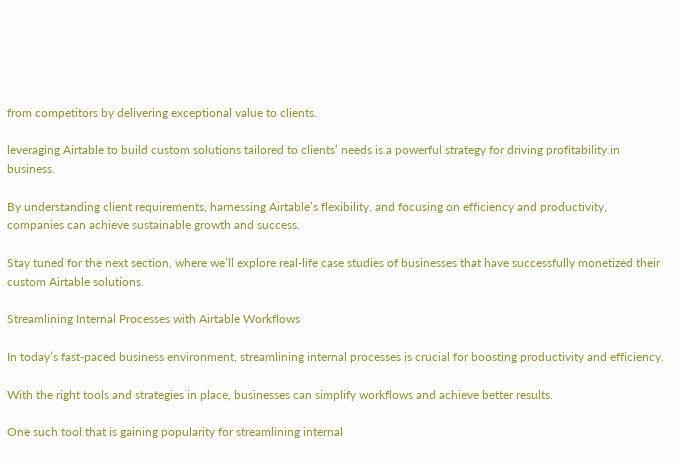from competitors by delivering exceptional value to clients.

leveraging Airtable to build custom solutions tailored to clients’ needs is a powerful strategy for driving profitability in business.

By understanding client requirements, harnessing Airtable’s flexibility, and focusing on efficiency and productivity, companies can achieve sustainable growth and success.

Stay tuned for the next section, where we’ll explore real-life case studies of businesses that have successfully monetized their custom Airtable solutions.

Streamlining Internal Processes with Airtable Workflows

In today’s fast-paced business environment, streamlining internal processes is crucial for boosting productivity and efficiency.

With the right tools and strategies in place, businesses can simplify workflows and achieve better results.

One such tool that is gaining popularity for streamlining internal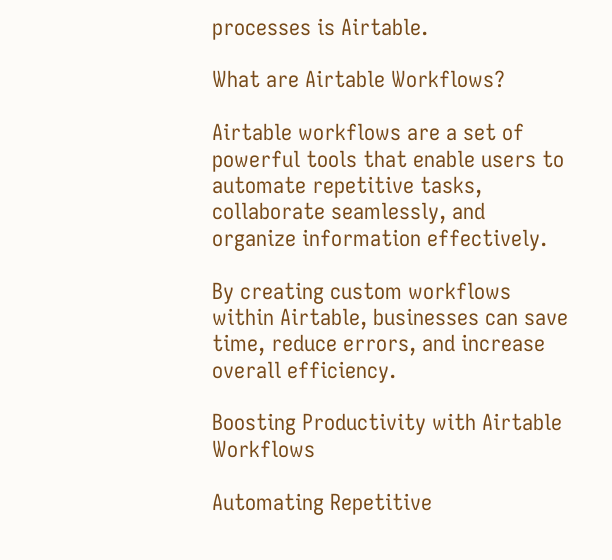processes is Airtable.

What are Airtable Workflows?

Airtable workflows are a set of powerful tools that enable users to automate repetitive tasks, collaborate seamlessly, and organize information effectively.

By creating custom workflows within Airtable, businesses can save time, reduce errors, and increase overall efficiency.

Boosting Productivity with Airtable Workflows

Automating Repetitive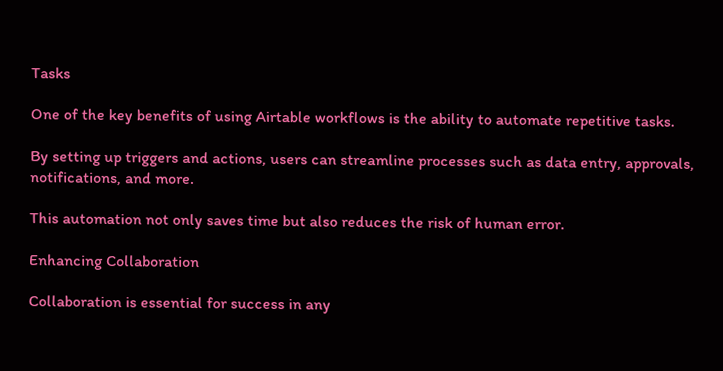Tasks

One of the key benefits of using Airtable workflows is the ability to automate repetitive tasks.

By setting up triggers and actions, users can streamline processes such as data entry, approvals, notifications, and more.

This automation not only saves time but also reduces the risk of human error.

Enhancing Collaboration

Collaboration is essential for success in any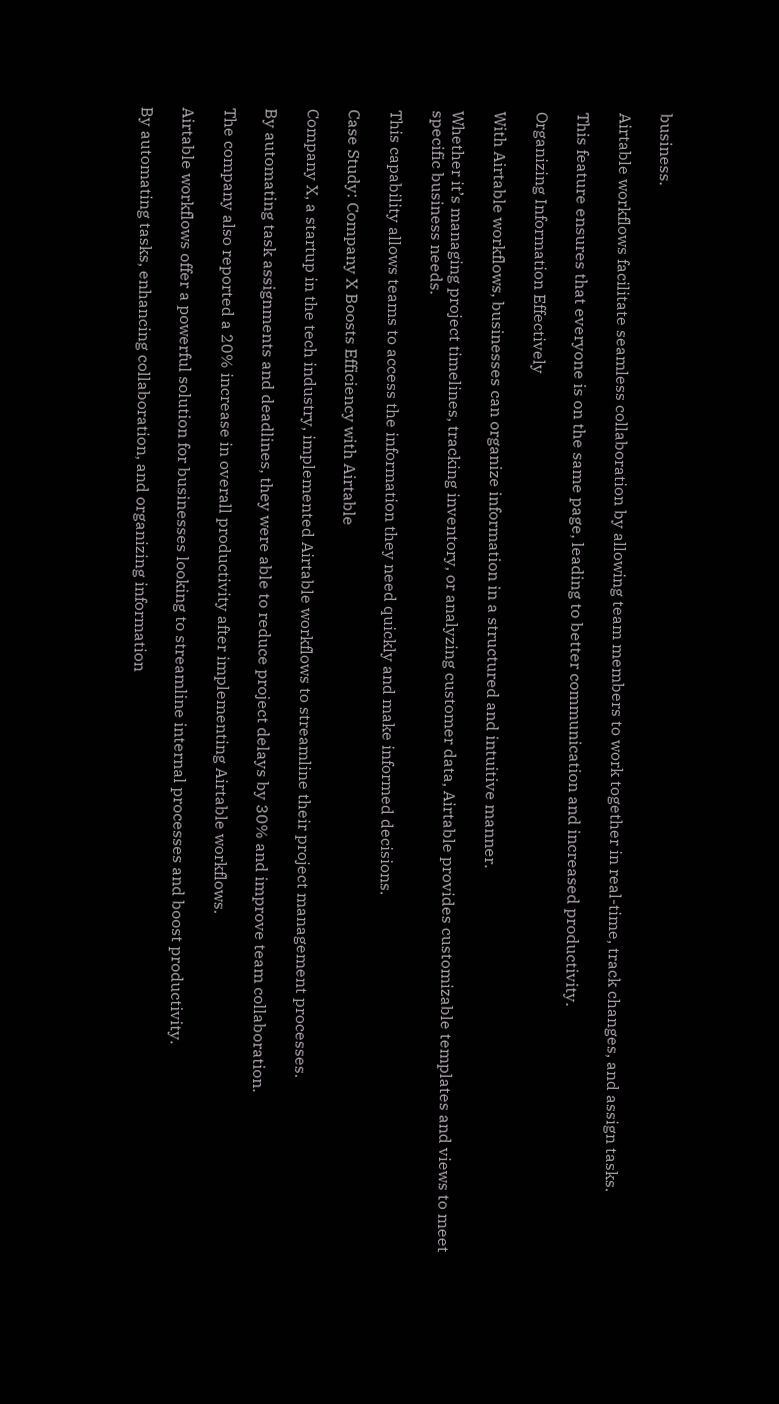business.

Airtable workflows facilitate seamless collaboration by allowing team members to work together in real-time, track changes, and assign tasks.

This feature ensures that everyone is on the same page, leading to better communication and increased productivity.

Organizing Information Effectively

With Airtable workflows, businesses can organize information in a structured and intuitive manner.

Whether it’s managing project timelines, tracking inventory, or analyzing customer data, Airtable provides customizable templates and views to meet specific business needs.

This capability allows teams to access the information they need quickly and make informed decisions.

Case Study: Company X Boosts Efficiency with Airtable

Company X, a startup in the tech industry, implemented Airtable workflows to streamline their project management processes.

By automating task assignments and deadlines, they were able to reduce project delays by 30% and improve team collaboration.

The company also reported a 20% increase in overall productivity after implementing Airtable workflows.

Airtable workflows offer a powerful solution for businesses looking to streamline internal processes and boost productivity.

By automating tasks, enhancing collaboration, and organizing information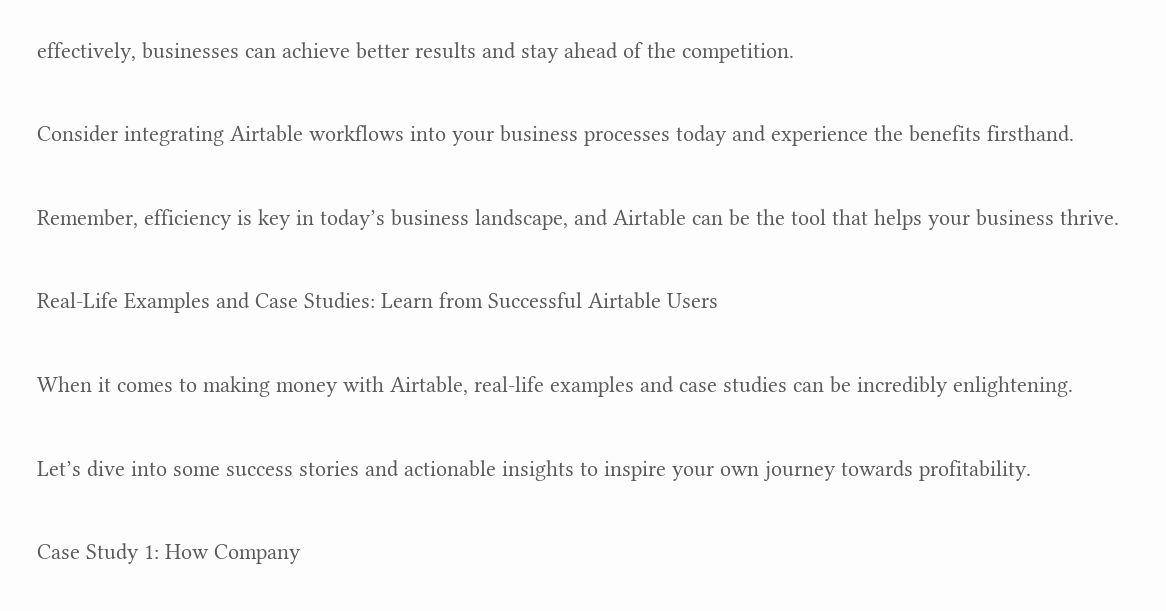effectively, businesses can achieve better results and stay ahead of the competition.

Consider integrating Airtable workflows into your business processes today and experience the benefits firsthand.

Remember, efficiency is key in today’s business landscape, and Airtable can be the tool that helps your business thrive.

Real-Life Examples and Case Studies: Learn from Successful Airtable Users

When it comes to making money with Airtable, real-life examples and case studies can be incredibly enlightening.

Let’s dive into some success stories and actionable insights to inspire your own journey towards profitability.

Case Study 1: How Company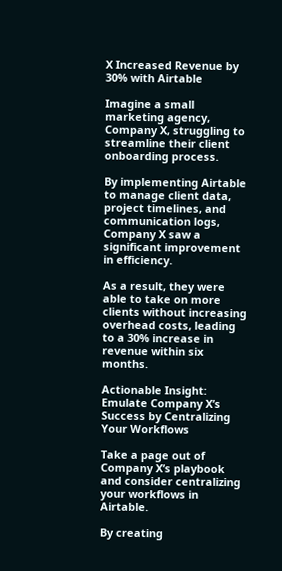X Increased Revenue by 30% with Airtable

Imagine a small marketing agency, Company X, struggling to streamline their client onboarding process.

By implementing Airtable to manage client data, project timelines, and communication logs, Company X saw a significant improvement in efficiency.

As a result, they were able to take on more clients without increasing overhead costs, leading to a 30% increase in revenue within six months.

Actionable Insight: Emulate Company X’s Success by Centralizing Your Workflows

Take a page out of Company X’s playbook and consider centralizing your workflows in Airtable.

By creating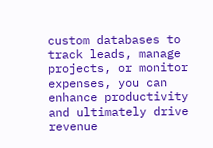custom databases to track leads, manage projects, or monitor expenses, you can enhance productivity and ultimately drive revenue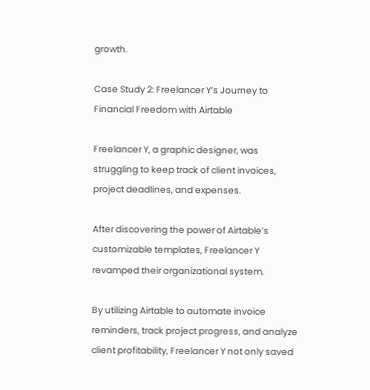growth.

Case Study 2: Freelancer Y’s Journey to Financial Freedom with Airtable

Freelancer Y, a graphic designer, was struggling to keep track of client invoices, project deadlines, and expenses.

After discovering the power of Airtable’s customizable templates, Freelancer Y revamped their organizational system.

By utilizing Airtable to automate invoice reminders, track project progress, and analyze client profitability, Freelancer Y not only saved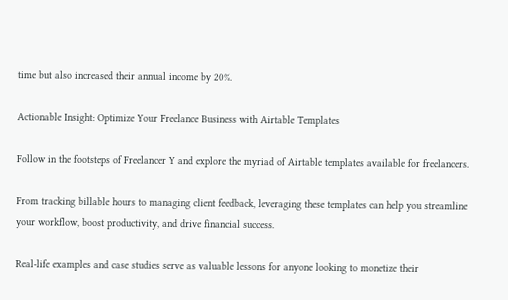time but also increased their annual income by 20%.

Actionable Insight: Optimize Your Freelance Business with Airtable Templates

Follow in the footsteps of Freelancer Y and explore the myriad of Airtable templates available for freelancers.

From tracking billable hours to managing client feedback, leveraging these templates can help you streamline your workflow, boost productivity, and drive financial success.

Real-life examples and case studies serve as valuable lessons for anyone looking to monetize their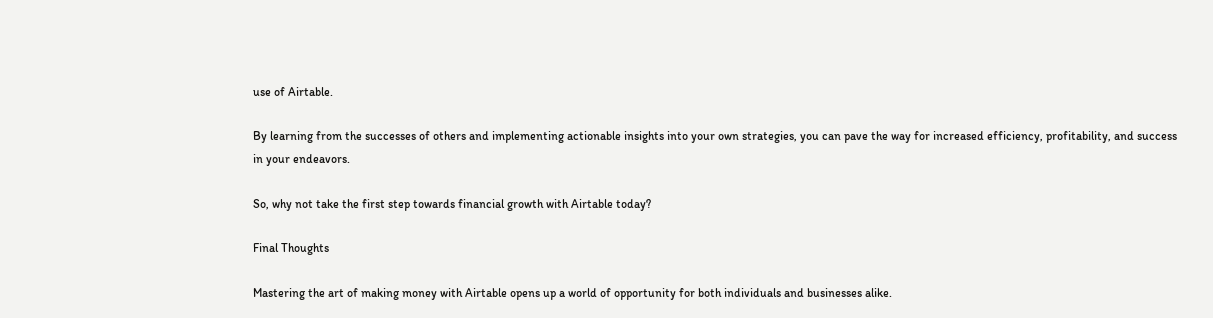use of Airtable.

By learning from the successes of others and implementing actionable insights into your own strategies, you can pave the way for increased efficiency, profitability, and success in your endeavors.

So, why not take the first step towards financial growth with Airtable today?

Final Thoughts

Mastering the art of making money with Airtable opens up a world of opportunity for both individuals and businesses alike.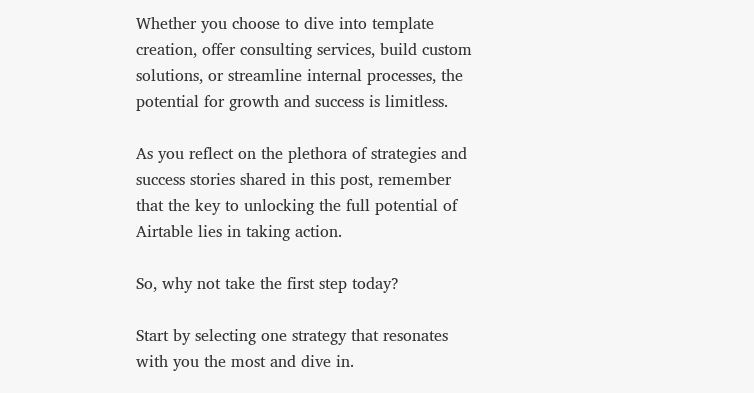Whether you choose to dive into template creation, offer consulting services, build custom solutions, or streamline internal processes, the potential for growth and success is limitless.

As you reflect on the plethora of strategies and success stories shared in this post, remember that the key to unlocking the full potential of Airtable lies in taking action.

So, why not take the first step today?

Start by selecting one strategy that resonates with you the most and dive in.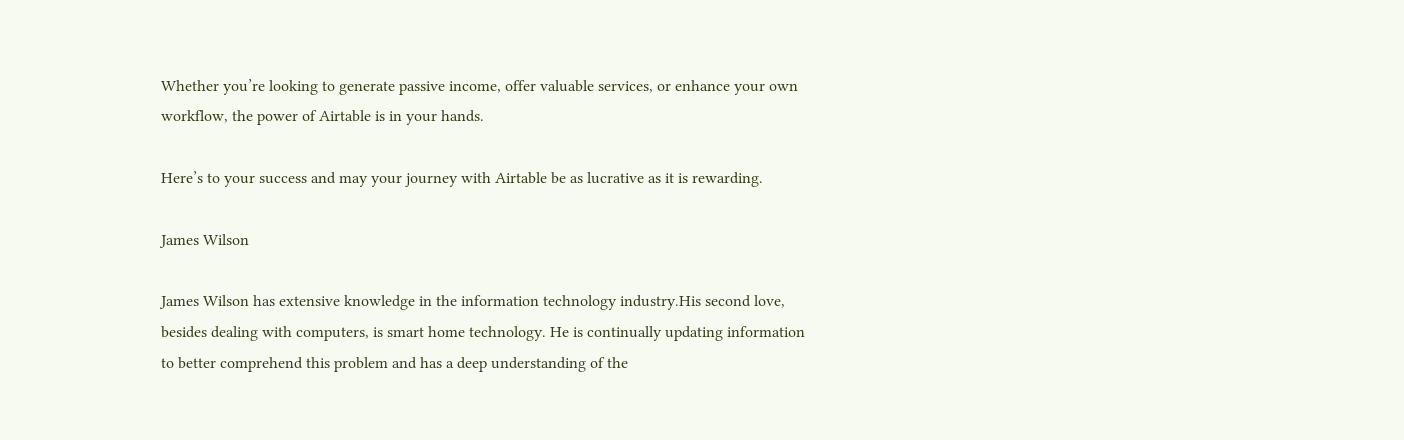Whether you’re looking to generate passive income, offer valuable services, or enhance your own workflow, the power of Airtable is in your hands.

Here’s to your success and may your journey with Airtable be as lucrative as it is rewarding.

James Wilson

James Wilson has extensive knowledge in the information technology industry.His second love, besides dealing with computers, is smart home technology. He is continually updating information to better comprehend this problem and has a deep understanding of the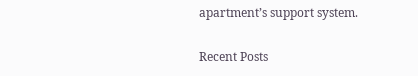apartment’s support system.

Recent Posts